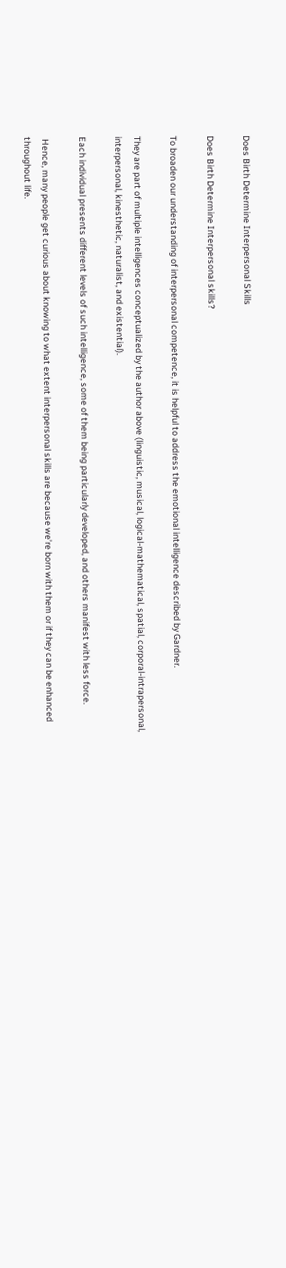Does Birth Determine Interpersonal Skills

Does Birth Determine Interpersonal skills?

To broaden our understanding of interpersonal competence, it is helpful to address the emotional intelligence described by Gardner.

They are part of multiple intelligences conceptualized by the author above (linguistic, musical, logical-mathematical, spatial, corporal-intrapersonal, interpersonal, kinesthetic, naturalist, and existential).

Each individual presents different levels of such intelligence, some of them being particularly developed, and others manifest with less force.

 Hence, many people get curious about knowing to what extent interpersonal skills are because we’re born with them or if they can be enhanced throughout life.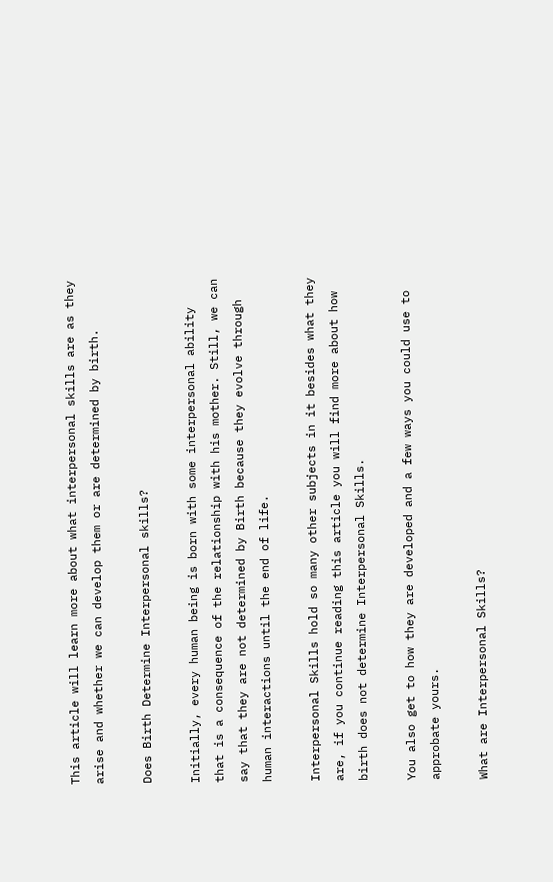This article will learn more about what interpersonal skills are as they arise and whether we can develop them or are determined by birth.

Does Birth Determine Interpersonal skills?

Initially, every human being is born with some interpersonal ability that is a consequence of the relationship with his mother. Still, we can say that they are not determined by Birth because they evolve through human interactions until the end of life.

Interpersonal Skills hold so many other subjects in it besides what they are, if you continue reading this article you will find more about how birth does not determine Interpersonal Skills.

You also get to how they are developed and a few ways you could use to approbate yours.

What are Interpersonal Skills?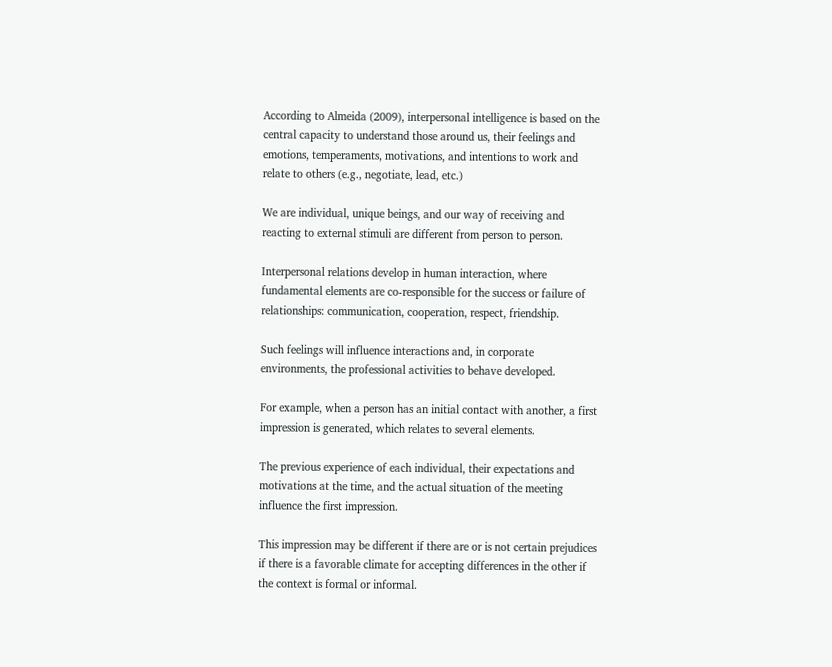According to Almeida (2009), interpersonal intelligence is based on the central capacity to understand those around us, their feelings and emotions, temperaments, motivations, and intentions to work and relate to others (e.g., negotiate, lead, etc.)

We are individual, unique beings, and our way of receiving and reacting to external stimuli are different from person to person.

Interpersonal relations develop in human interaction, where fundamental elements are co-responsible for the success or failure of relationships: communication, cooperation, respect, friendship.

Such feelings will influence interactions and, in corporate environments, the professional activities to behave developed.

For example, when a person has an initial contact with another, a first impression is generated, which relates to several elements.

The previous experience of each individual, their expectations and motivations at the time, and the actual situation of the meeting influence the first impression.

This impression may be different if there are or is not certain prejudices if there is a favorable climate for accepting differences in the other if the context is formal or informal.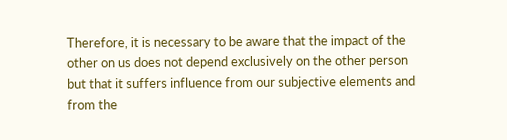Therefore, it is necessary to be aware that the impact of the other on us does not depend exclusively on the other person but that it suffers influence from our subjective elements and from the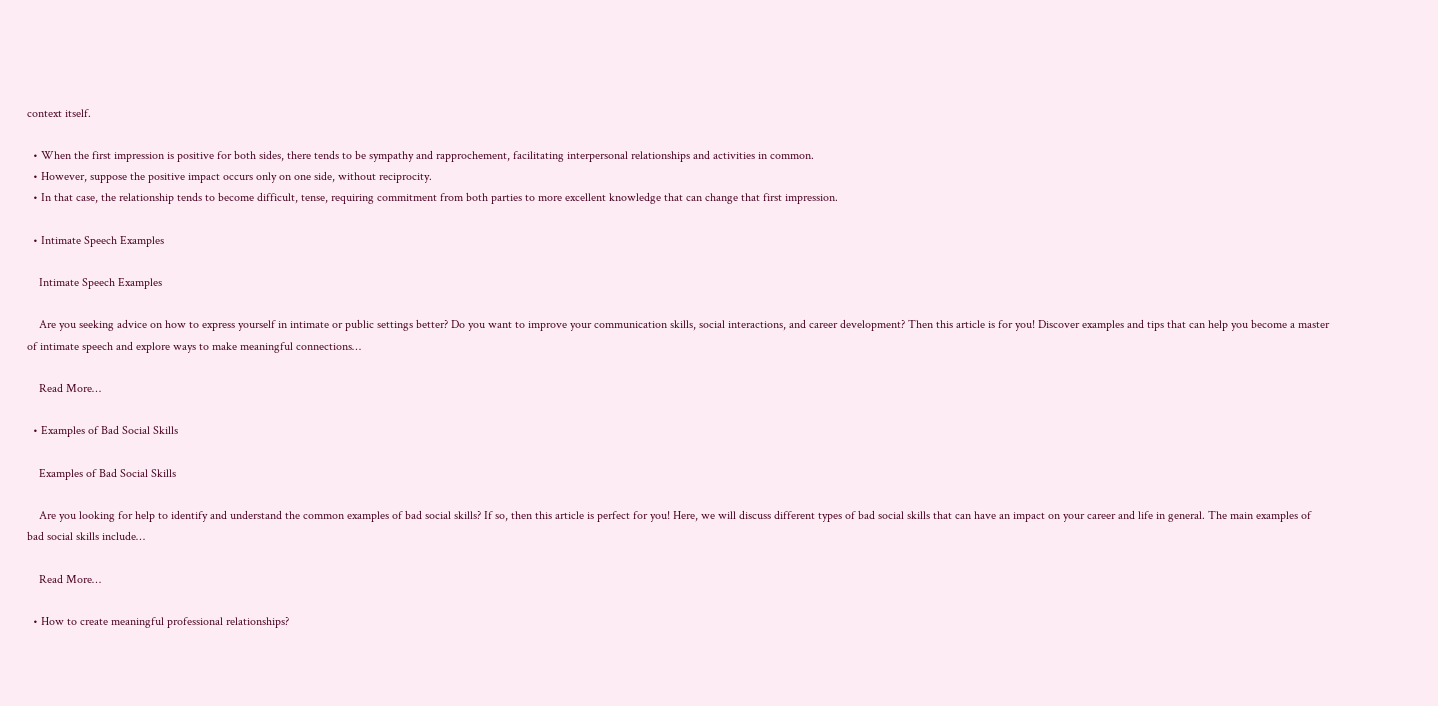context itself.

  • When the first impression is positive for both sides, there tends to be sympathy and rapprochement, facilitating interpersonal relationships and activities in common.
  • However, suppose the positive impact occurs only on one side, without reciprocity.
  • In that case, the relationship tends to become difficult, tense, requiring commitment from both parties to more excellent knowledge that can change that first impression.

  • Intimate Speech Examples

    Intimate Speech Examples

    Are you seeking advice on how to express yourself in intimate or public settings better? Do you want to improve your communication skills, social interactions, and career development? Then this article is for you! Discover examples and tips that can help you become a master of intimate speech and explore ways to make meaningful connections…

    Read More…

  • Examples of Bad Social Skills

    Examples of Bad Social Skills

    Are you looking for help to identify and understand the common examples of bad social skills? If so, then this article is perfect for you! Here, we will discuss different types of bad social skills that can have an impact on your career and life in general. The main examples of bad social skills include…

    Read More…

  • How to create meaningful professional relationships?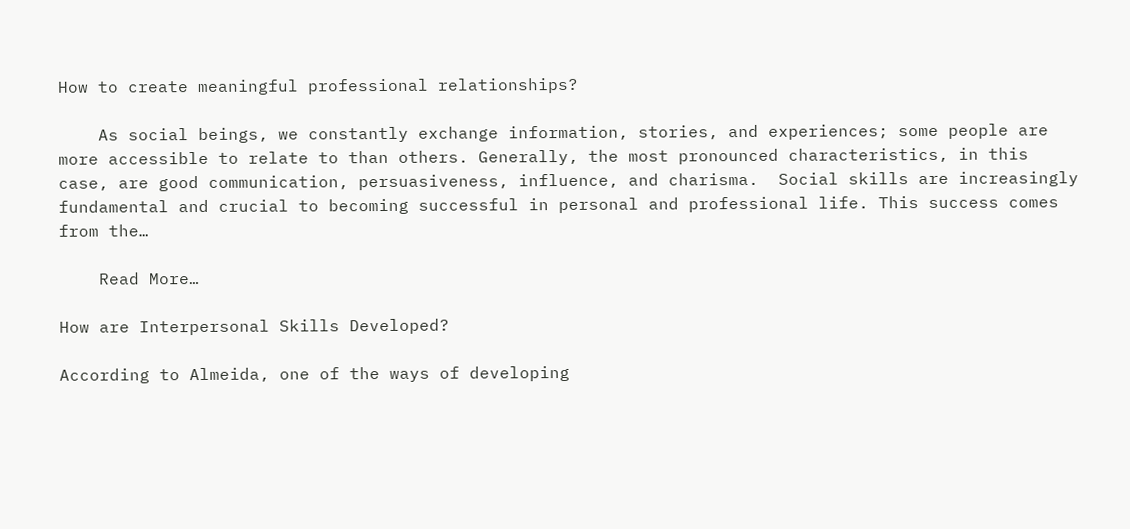How to create meaningful professional relationships?

    As social beings, we constantly exchange information, stories, and experiences; some people are more accessible to relate to than others. Generally, the most pronounced characteristics, in this case, are good communication, persuasiveness, influence, and charisma.  Social skills are increasingly fundamental and crucial to becoming successful in personal and professional life. This success comes from the…

    Read More…

How are Interpersonal Skills Developed?

According to Almeida, one of the ways of developing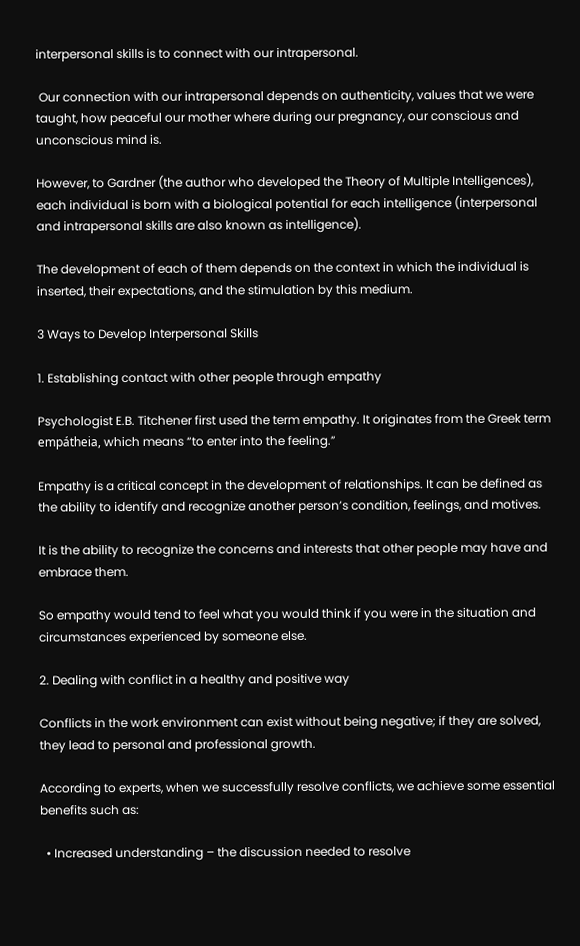interpersonal skills is to connect with our intrapersonal.

 Our connection with our intrapersonal depends on authenticity, values that we were taught, how peaceful our mother where during our pregnancy, our conscious and unconscious mind is.

However, to Gardner (the author who developed the Theory of Multiple Intelligences), each individual is born with a biological potential for each intelligence (interpersonal and intrapersonal skills are also known as intelligence).

The development of each of them depends on the context in which the individual is inserted, their expectations, and the stimulation by this medium.

3 Ways to Develop Interpersonal Skills

1. Establishing contact with other people through empathy

Psychologist E.B. Titchener first used the term empathy. It originates from the Greek term empátheia, which means “to enter into the feeling.”

Empathy is a critical concept in the development of relationships. It can be defined as the ability to identify and recognize another person’s condition, feelings, and motives.

It is the ability to recognize the concerns and interests that other people may have and embrace them.

So empathy would tend to feel what you would think if you were in the situation and circumstances experienced by someone else.

2. Dealing with conflict in a healthy and positive way

Conflicts in the work environment can exist without being negative; if they are solved, they lead to personal and professional growth.

According to experts, when we successfully resolve conflicts, we achieve some essential benefits such as:

  • Increased understanding – the discussion needed to resolve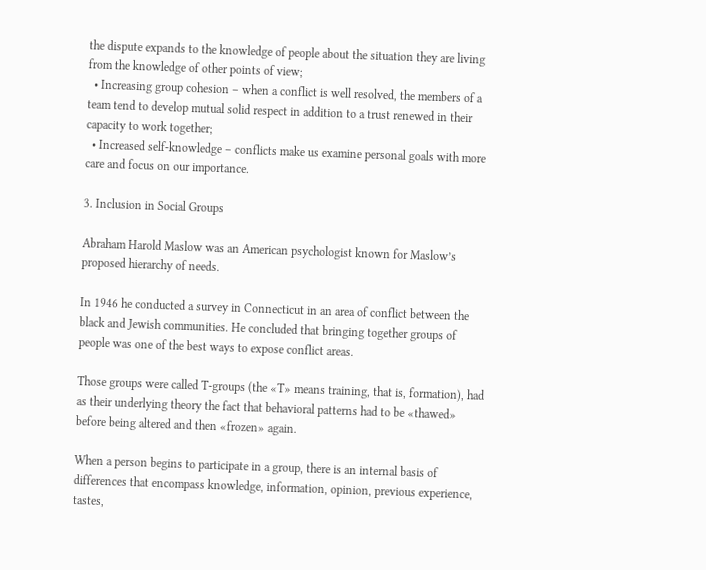the dispute expands to the knowledge of people about the situation they are living from the knowledge of other points of view;
  • Increasing group cohesion – when a conflict is well resolved, the members of a team tend to develop mutual solid respect in addition to a trust renewed in their capacity to work together;
  • Increased self-knowledge – conflicts make us examine personal goals with more care and focus on our importance.

3. Inclusion in Social Groups

Abraham Harold Maslow was an American psychologist known for Maslow’s proposed hierarchy of needs.

In 1946 he conducted a survey in Connecticut in an area of conflict between the black and Jewish communities. He concluded that bringing together groups of people was one of the best ways to expose conflict areas.

Those groups were called T-groups (the «T» means training, that is, formation), had as their underlying theory the fact that behavioral patterns had to be «thawed» before being altered and then «frozen» again.

When a person begins to participate in a group, there is an internal basis of differences that encompass knowledge, information, opinion, previous experience, tastes,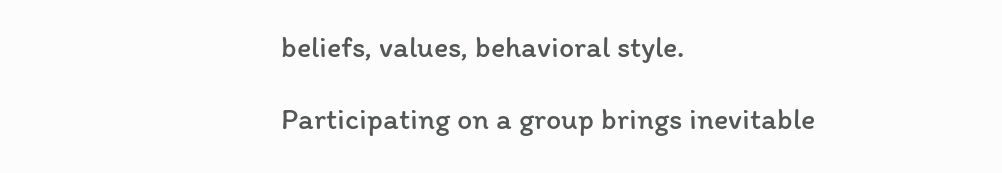beliefs, values, behavioral style.

Participating on a group brings inevitable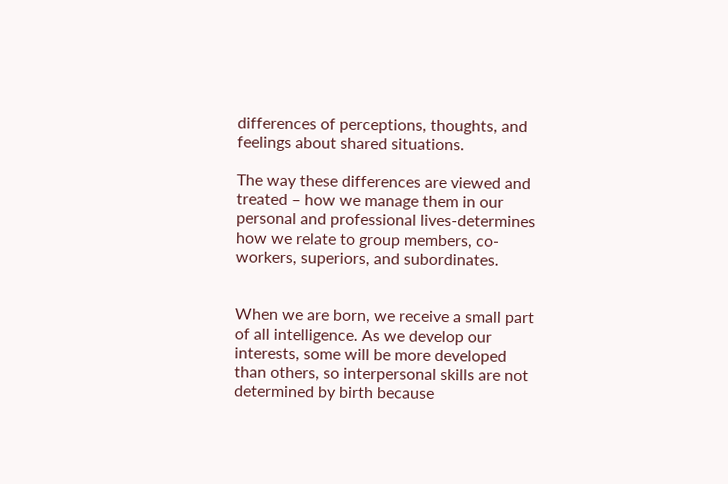differences of perceptions, thoughts, and feelings about shared situations.

The way these differences are viewed and treated – how we manage them in our personal and professional lives-determines how we relate to group members, co-workers, superiors, and subordinates.


When we are born, we receive a small part of all intelligence. As we develop our interests, some will be more developed than others, so interpersonal skills are not determined by birth because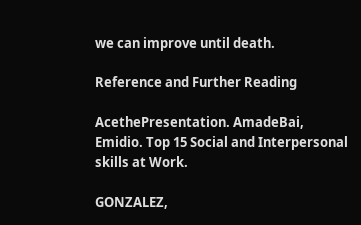we can improve until death.

Reference and Further Reading

AcethePresentation. AmadeBai, Emidio. Top 15 Social and Interpersonal skills at Work.

GONZALEZ,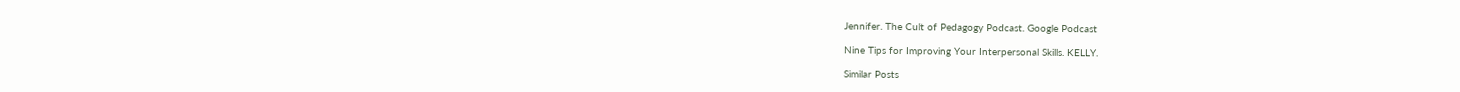Jennifer. The Cult of Pedagogy Podcast. Google Podcast

Nine Tips for Improving Your Interpersonal Skills. KELLY.

Similar Posts